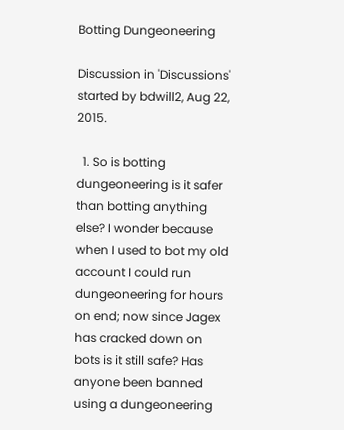Botting Dungeoneering

Discussion in 'Discussions' started by bdwill2, Aug 22, 2015.

  1. So is botting dungeoneering is it safer than botting anything else? I wonder because when I used to bot my old account I could run dungeoneering for hours on end; now since Jagex has cracked down on bots is it still safe? Has anyone been banned using a dungeoneering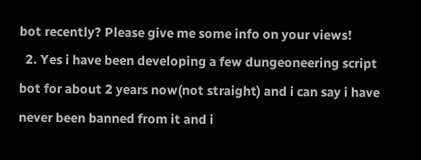bot recently? Please give me some info on your views!
  2. Yes i have been developing a few dungeoneering script bot for about 2 years now(not straight) and i can say i have never been banned from it and i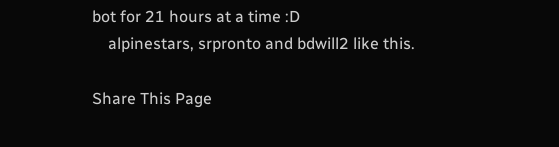bot for 21 hours at a time :D
    alpinestars, srpronto and bdwill2 like this.

Share This Page